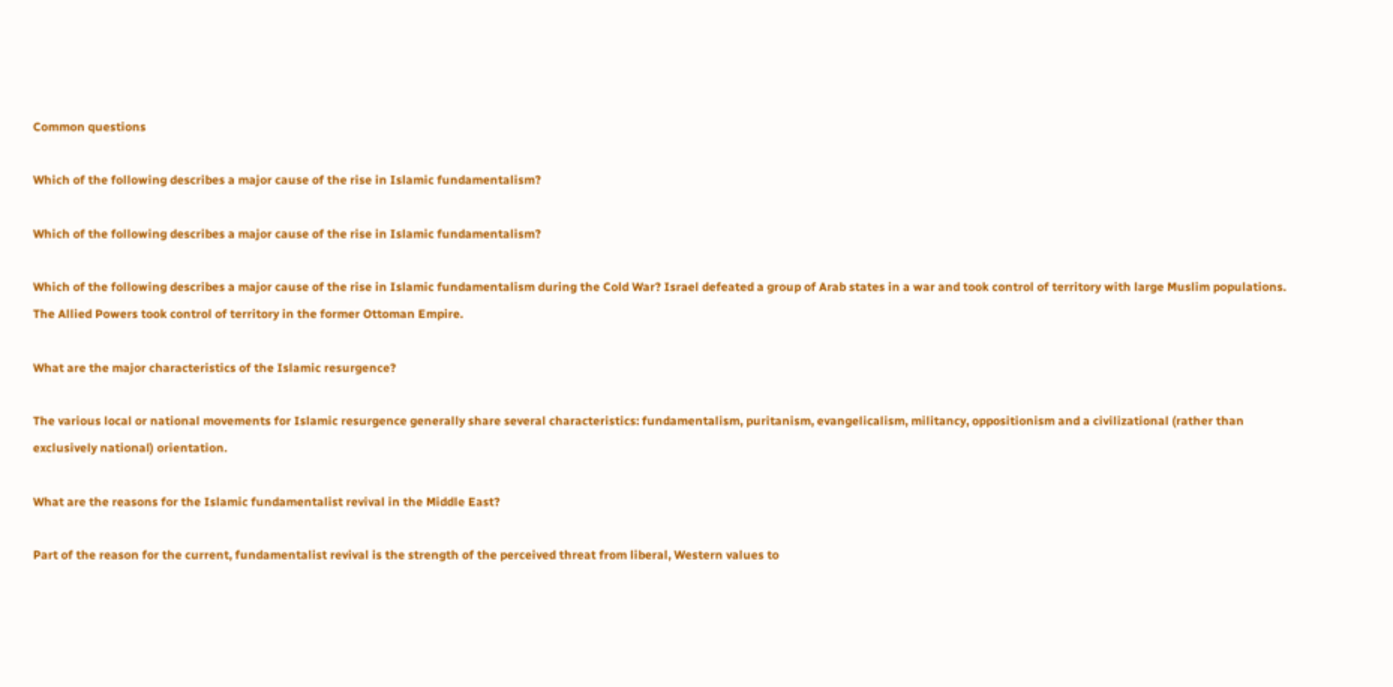Common questions

Which of the following describes a major cause of the rise in Islamic fundamentalism?

Which of the following describes a major cause of the rise in Islamic fundamentalism?

Which of the following describes a major cause of the rise in Islamic fundamentalism during the Cold War? Israel defeated a group of Arab states in a war and took control of territory with large Muslim populations. The Allied Powers took control of territory in the former Ottoman Empire.

What are the major characteristics of the Islamic resurgence?

The various local or national movements for Islamic resurgence generally share several characteristics: fundamentalism, puritanism, evangelicalism, militancy, oppositionism and a civilizational (rather than exclusively national) orientation.

What are the reasons for the Islamic fundamentalist revival in the Middle East?

Part of the reason for the current, fundamentalist revival is the strength of the perceived threat from liberal, Western values to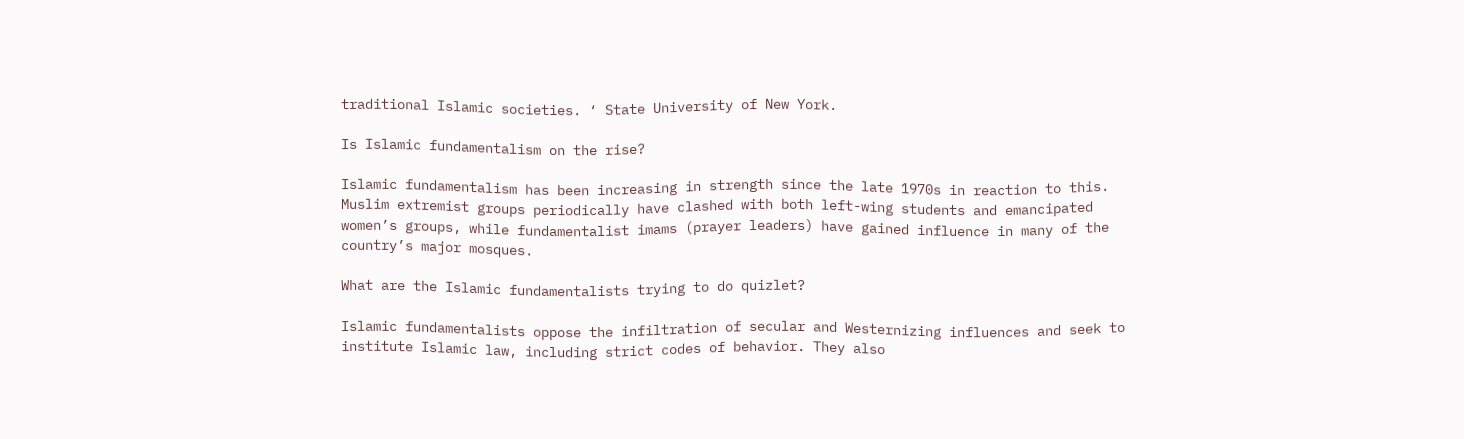traditional Islamic societies. ‘ State University of New York.

Is Islamic fundamentalism on the rise?

Islamic fundamentalism has been increasing in strength since the late 1970s in reaction to this. Muslim extremist groups periodically have clashed with both left-wing students and emancipated women’s groups, while fundamentalist imams (prayer leaders) have gained influence in many of the country’s major mosques.

What are the Islamic fundamentalists trying to do quizlet?

Islamic fundamentalists oppose the infiltration of secular and Westernizing influences and seek to institute Islamic law, including strict codes of behavior. They also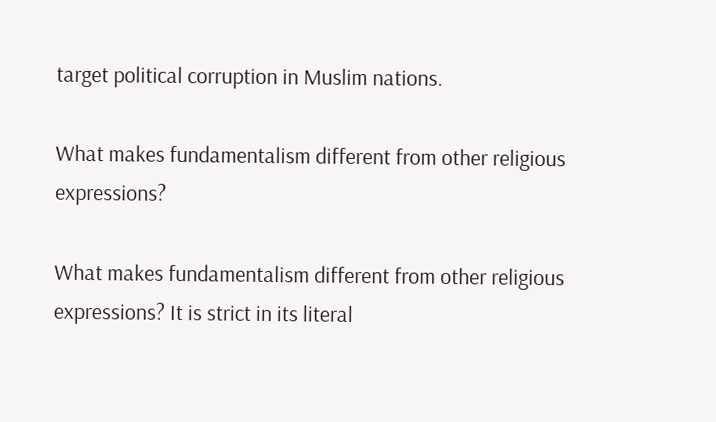target political corruption in Muslim nations.

What makes fundamentalism different from other religious expressions?

What makes fundamentalism different from other religious expressions? It is strict in its literal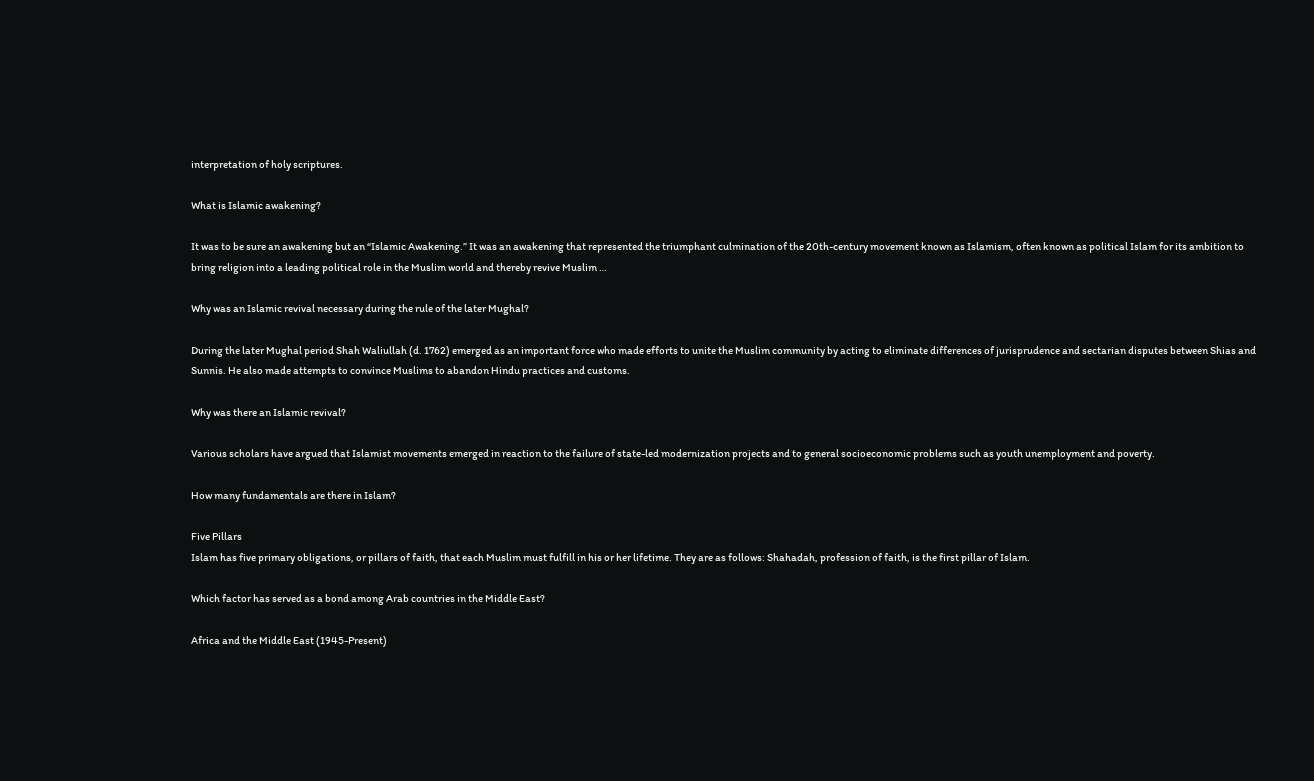interpretation of holy scriptures.

What is Islamic awakening?

It was to be sure an awakening but an “Islamic Awakening.” It was an awakening that represented the triumphant culmination of the 20th-century movement known as Islamism, often known as political Islam for its ambition to bring religion into a leading political role in the Muslim world and thereby revive Muslim …

Why was an Islamic revival necessary during the rule of the later Mughal?

During the later Mughal period Shah Waliullah (d. 1762) emerged as an important force who made efforts to unite the Muslim community by acting to eliminate differences of jurisprudence and sectarian disputes between Shias and Sunnis. He also made attempts to convince Muslims to abandon Hindu practices and customs.

Why was there an Islamic revival?

Various scholars have argued that Islamist movements emerged in reaction to the failure of state-led modernization projects and to general socioeconomic problems such as youth unemployment and poverty.

How many fundamentals are there in Islam?

Five Pillars
Islam has five primary obligations, or pillars of faith, that each Muslim must fulfill in his or her lifetime. They are as follows: Shahadah, profession of faith, is the first pillar of Islam.

Which factor has served as a bond among Arab countries in the Middle East?

Africa and the Middle East (1945-Present)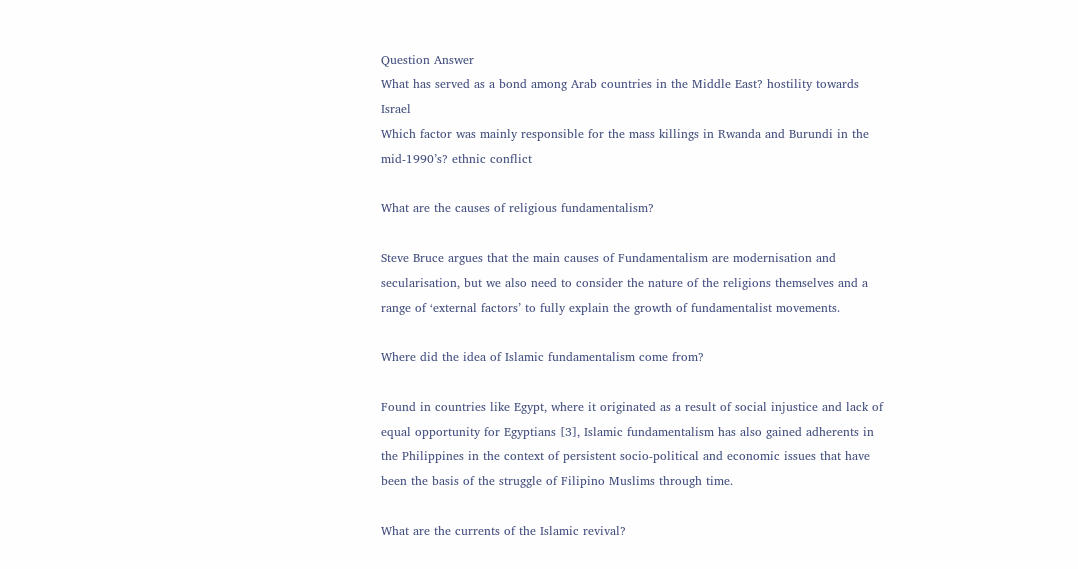Question Answer
What has served as a bond among Arab countries in the Middle East? hostility towards Israel
Which factor was mainly responsible for the mass killings in Rwanda and Burundi in the mid-1990’s? ethnic conflict

What are the causes of religious fundamentalism?

Steve Bruce argues that the main causes of Fundamentalism are modernisation and secularisation, but we also need to consider the nature of the religions themselves and a range of ‘external factors’ to fully explain the growth of fundamentalist movements.

Where did the idea of Islamic fundamentalism come from?

Found in countries like Egypt, where it originated as a result of social injustice and lack of equal opportunity for Egyptians [3], Islamic fundamentalism has also gained adherents in the Philippines in the context of persistent socio-political and economic issues that have been the basis of the struggle of Filipino Muslims through time.

What are the currents of the Islamic revival?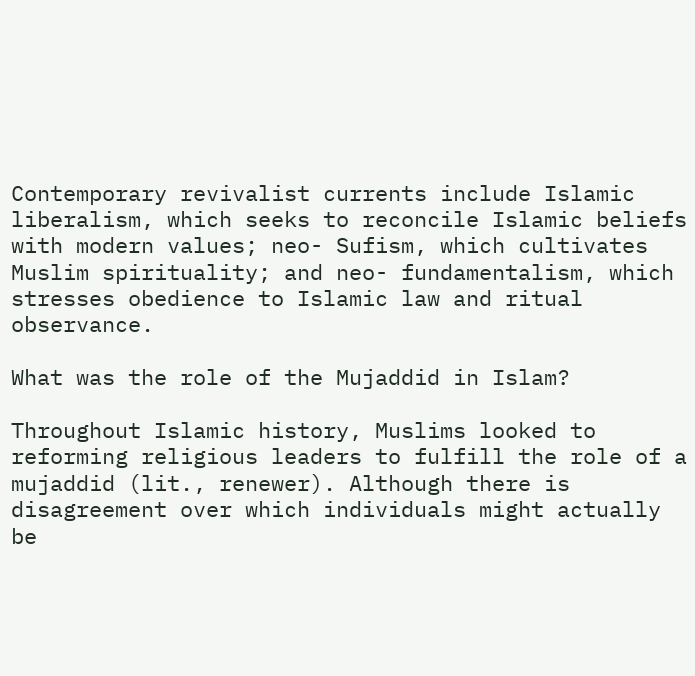Contemporary revivalist currents include Islamic liberalism, which seeks to reconcile Islamic beliefs with modern values; neo- Sufism, which cultivates Muslim spirituality; and neo- fundamentalism, which stresses obedience to Islamic law and ritual observance.

What was the role of the Mujaddid in Islam?

Throughout Islamic history, Muslims looked to reforming religious leaders to fulfill the role of a mujaddid (lit., renewer). Although there is disagreement over which individuals might actually be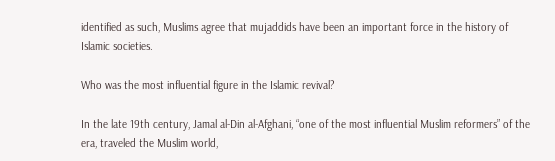identified as such, Muslims agree that mujaddids have been an important force in the history of Islamic societies.

Who was the most influential figure in the Islamic revival?

In the late 19th century, Jamal al-Din al-Afghani, “one of the most influential Muslim reformers” of the era, traveled the Muslim world,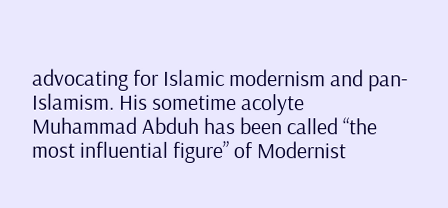advocating for Islamic modernism and pan-Islamism. His sometime acolyte Muhammad Abduh has been called “the most influential figure” of Modernist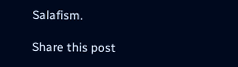Salafism.

Share this post